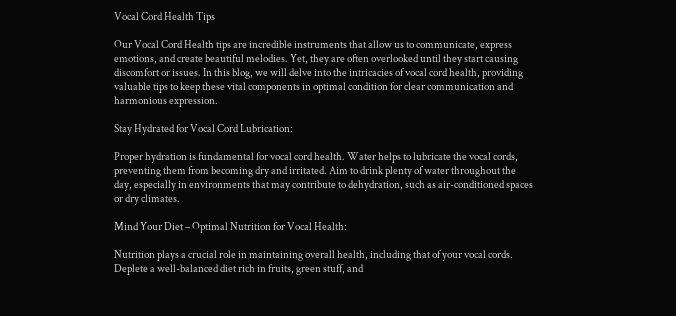Vocal Cord Health Tips

Our Vocal Cord Health tips are incredible instruments that allow us to communicate, express emotions, and create beautiful melodies. Yet, they are often overlooked until they start causing discomfort or issues. In this blog, we will delve into the intricacies of vocal cord health, providing valuable tips to keep these vital components in optimal condition for clear communication and harmonious expression.

Stay Hydrated for Vocal Cord Lubrication:

Proper hydration is fundamental for vocal cord health. Water helps to lubricate the vocal cords, preventing them from becoming dry and irritated. Aim to drink plenty of water throughout the day, especially in environments that may contribute to dehydration, such as air-conditioned spaces or dry climates.

Mind Your Diet – Optimal Nutrition for Vocal Health:

Nutrition plays a crucial role in maintaining overall health, including that of your vocal cords. Deplete a well-balanced diet rich in fruits, green stuff, and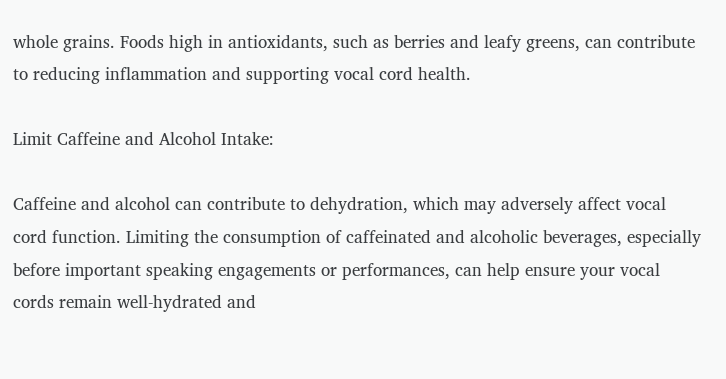whole grains. Foods high in antioxidants, such as berries and leafy greens, can contribute to reducing inflammation and supporting vocal cord health.

Limit Caffeine and Alcohol Intake:

Caffeine and alcohol can contribute to dehydration, which may adversely affect vocal cord function. Limiting the consumption of caffeinated and alcoholic beverages, especially before important speaking engagements or performances, can help ensure your vocal cords remain well-hydrated and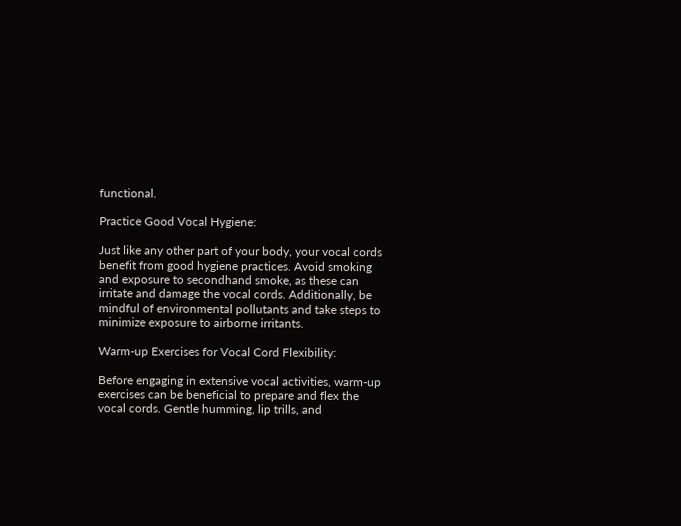functional.

Practice Good Vocal Hygiene:

Just like any other part of your body, your vocal cords benefit from good hygiene practices. Avoid smoking and exposure to secondhand smoke, as these can irritate and damage the vocal cords. Additionally, be mindful of environmental pollutants and take steps to minimize exposure to airborne irritants.

Warm-up Exercises for Vocal Cord Flexibility:

Before engaging in extensive vocal activities, warm-up exercises can be beneficial to prepare and flex the vocal cords. Gentle humming, lip trills, and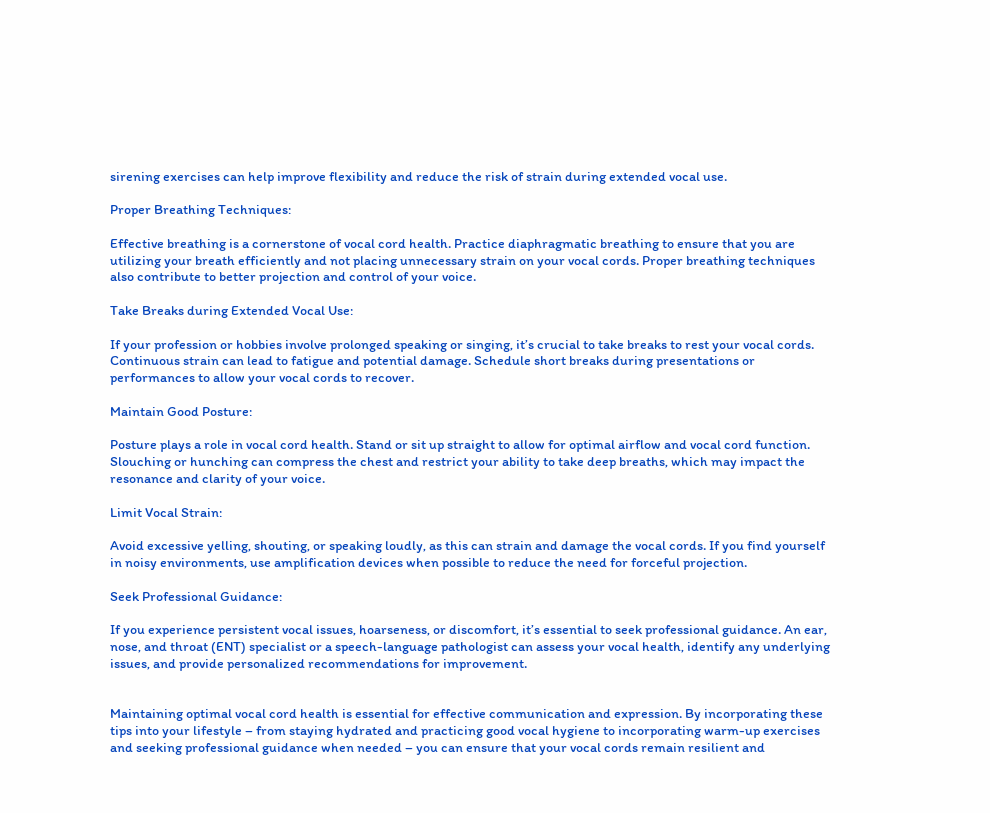sirening exercises can help improve flexibility and reduce the risk of strain during extended vocal use.

Proper Breathing Techniques:

Effective breathing is a cornerstone of vocal cord health. Practice diaphragmatic breathing to ensure that you are utilizing your breath efficiently and not placing unnecessary strain on your vocal cords. Proper breathing techniques also contribute to better projection and control of your voice.

Take Breaks during Extended Vocal Use:

If your profession or hobbies involve prolonged speaking or singing, it’s crucial to take breaks to rest your vocal cords. Continuous strain can lead to fatigue and potential damage. Schedule short breaks during presentations or performances to allow your vocal cords to recover.

Maintain Good Posture:

Posture plays a role in vocal cord health. Stand or sit up straight to allow for optimal airflow and vocal cord function. Slouching or hunching can compress the chest and restrict your ability to take deep breaths, which may impact the resonance and clarity of your voice.

Limit Vocal Strain:

Avoid excessive yelling, shouting, or speaking loudly, as this can strain and damage the vocal cords. If you find yourself in noisy environments, use amplification devices when possible to reduce the need for forceful projection.

Seek Professional Guidance:

If you experience persistent vocal issues, hoarseness, or discomfort, it’s essential to seek professional guidance. An ear, nose, and throat (ENT) specialist or a speech-language pathologist can assess your vocal health, identify any underlying issues, and provide personalized recommendations for improvement.


Maintaining optimal vocal cord health is essential for effective communication and expression. By incorporating these tips into your lifestyle – from staying hydrated and practicing good vocal hygiene to incorporating warm-up exercises and seeking professional guidance when needed – you can ensure that your vocal cords remain resilient and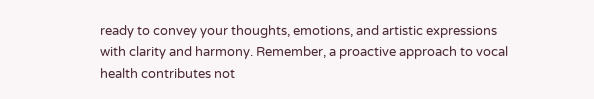ready to convey your thoughts, emotions, and artistic expressions with clarity and harmony. Remember, a proactive approach to vocal health contributes not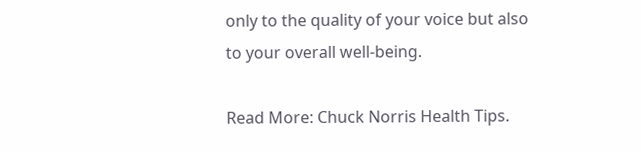only to the quality of your voice but also to your overall well-being.

Read More: Chuck Norris Health Tips.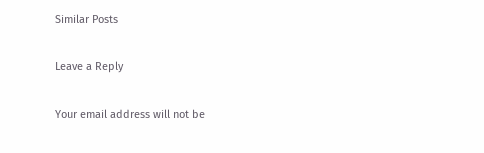Similar Posts

Leave a Reply

Your email address will not be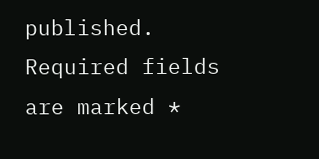published. Required fields are marked *